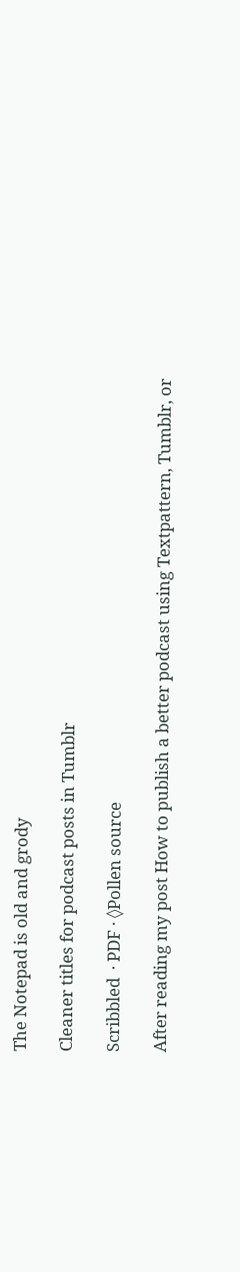The Notepad is old and grody

Cleaner titles for podcast posts in Tumblr

Scribbled  · PDF · ◊Pollen source

After reading my post How to publish a better podcast using Textpattern, Tumblr, or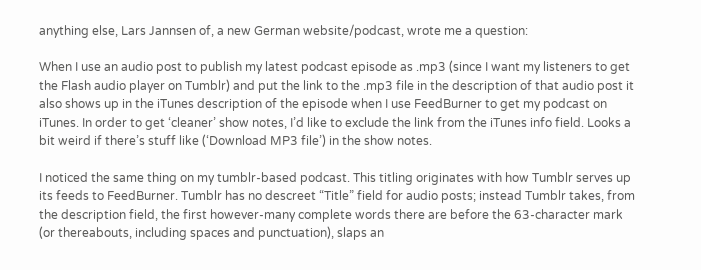anything else, Lars Jannsen of, a new German website/podcast, wrote me a question:

When I use an audio post to publish my latest podcast episode as .mp3 (since I want my listeners to get the Flash audio player on Tumblr) and put the link to the .mp3 file in the description of that audio post it also shows up in the iTunes description of the episode when I use FeedBurner to get my podcast on iTunes. In order to get ‘cleaner’ show notes, I’d like to exclude the link from the iTunes info field. Looks a bit weird if there’s stuff like (‘Download MP3 file’) in the show notes.

I noticed the same thing on my tumblr-based podcast. This titling originates with how Tumblr serves up its feeds to FeedBurner. Tumblr has no descreet “Title” field for audio posts; instead Tumblr takes, from the description field, the first however-many complete words there are before the 63-character mark (or thereabouts, including spaces and punctuation), slaps an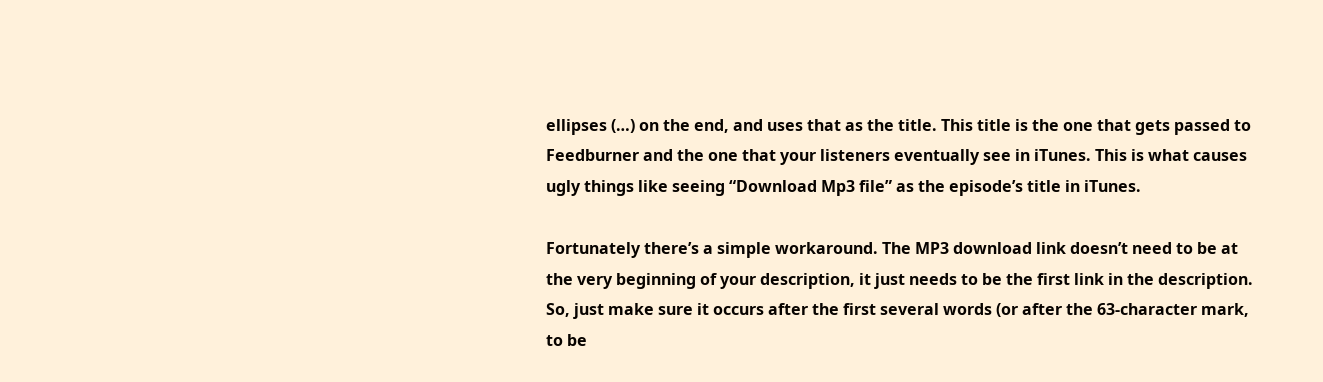ellipses (…) on the end, and uses that as the title. This title is the one that gets passed to Feedburner and the one that your listeners eventually see in iTunes. This is what causes ugly things like seeing “Download Mp3 file” as the episode’s title in iTunes.

Fortunately there’s a simple workaround. The MP3 download link doesn’t need to be at the very beginning of your description, it just needs to be the first link in the description. So, just make sure it occurs after the first several words (or after the 63-character mark, to be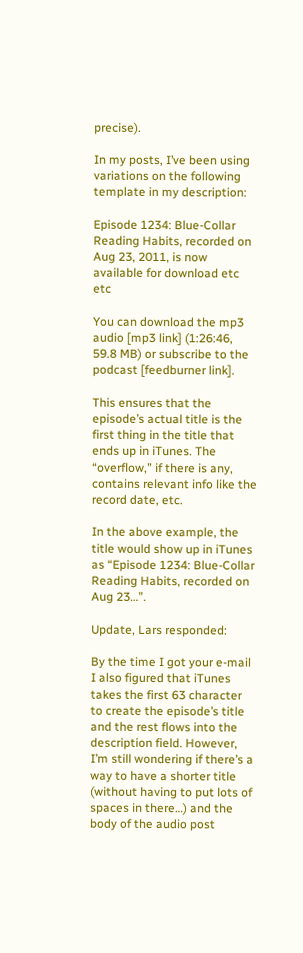precise).

In my posts, I’ve been using variations on the following template in my description:

Episode 1234: Blue-Collar Reading Habits, recorded on Aug 23, 2011, is now available for download etc etc

You can download the mp3 audio [mp3 link] (1:26:46, 59.8 MB) or subscribe to the podcast [feedburner link].

This ensures that the episode’s actual title is the first thing in the title that ends up in iTunes. The “overflow,” if there is any, contains relevant info like the record date, etc.

In the above example, the title would show up in iTunes as “Episode 1234: Blue-Collar Reading Habits, recorded on Aug 23…”.

Update, Lars responded:

By the time I got your e-mail I also figured that iTunes takes the first 63 character to create the episode’s title and the rest flows into the description field. However, I’m still wondering if there’s a way to have a shorter title (without having to put lots of spaces in there…) and the body of the audio post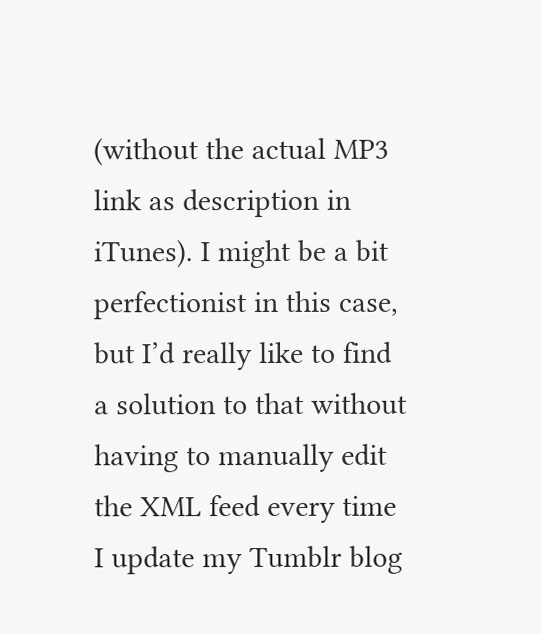(without the actual MP3 link as description in iTunes). I might be a bit perfectionist in this case, but I’d really like to find a solution to that without having to manually edit the XML feed every time I update my Tumblr blog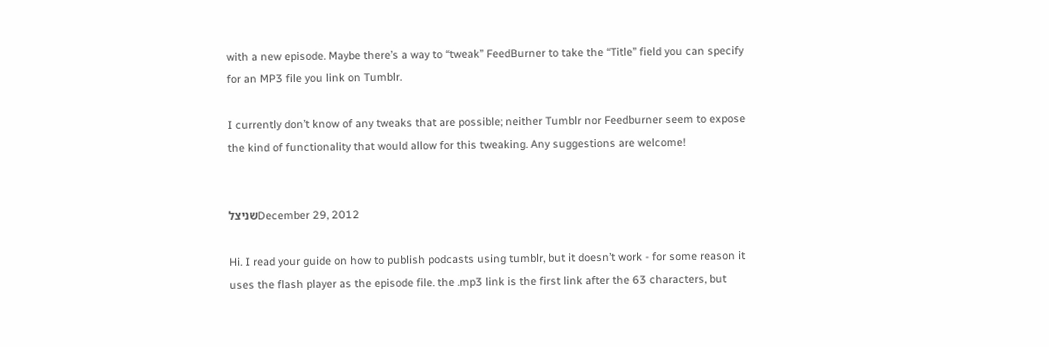with a new episode. Maybe there’s a way to “tweak” FeedBurner to take the “Title” field you can specify for an MP3 file you link on Tumblr.

I currently don’t know of any tweaks that are possible; neither Tumblr nor Feedburner seem to expose the kind of functionality that would allow for this tweaking. Any suggestions are welcome!


שניצלDecember 29, 2012

Hi. I read your guide on how to publish podcasts using tumblr, but it doesn’t work - for some reason it uses the flash player as the episode file. the .mp3 link is the first link after the 63 characters, but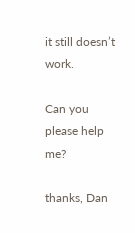it still doesn’t work.

Can you please help me?

thanks, Dan